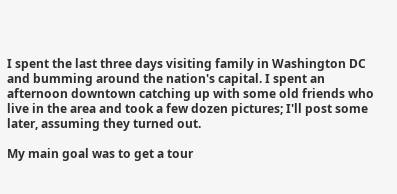I spent the last three days visiting family in Washington DC and bumming around the nation's capital. I spent an afternoon downtown catching up with some old friends who live in the area and took a few dozen pictures; I'll post some later, assuming they turned out.

My main goal was to get a tour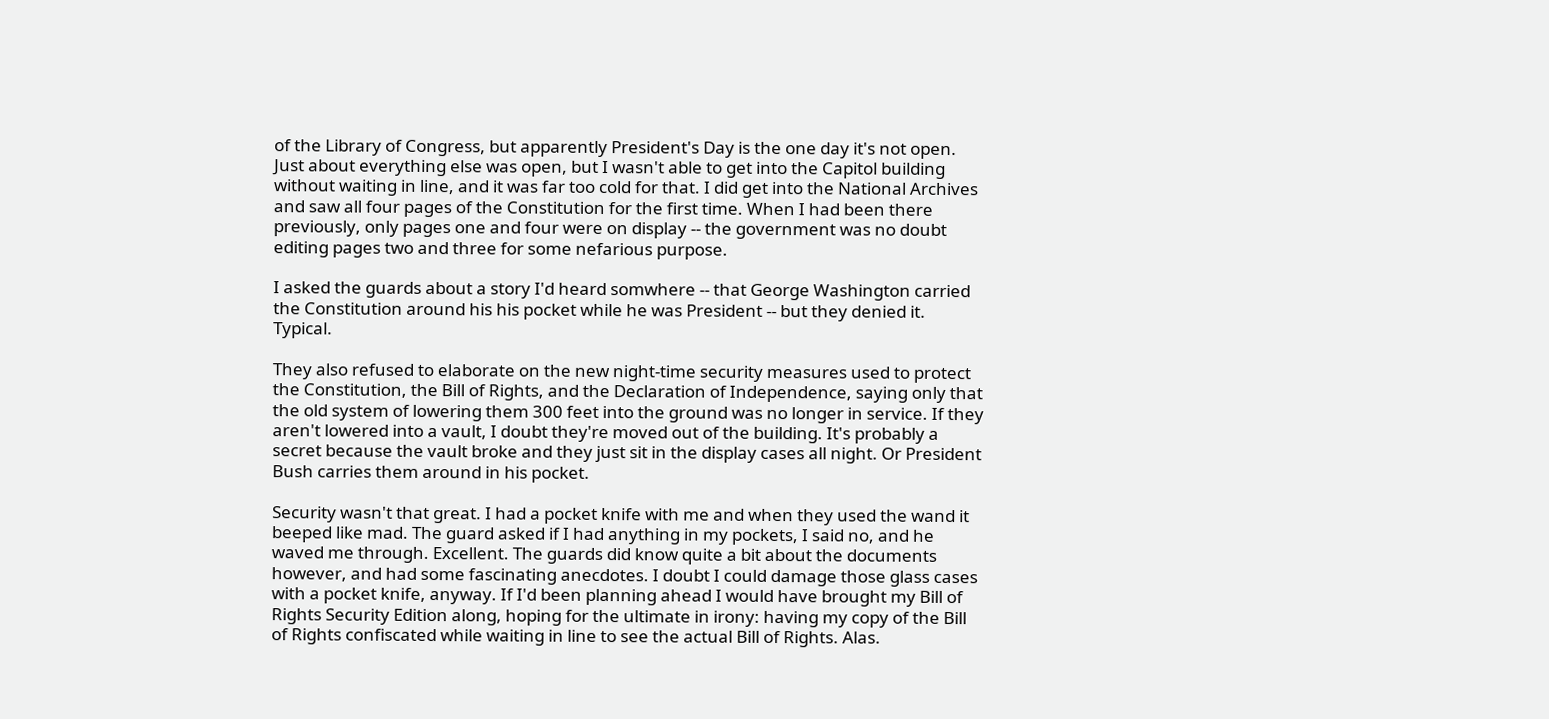of the Library of Congress, but apparently President's Day is the one day it's not open. Just about everything else was open, but I wasn't able to get into the Capitol building without waiting in line, and it was far too cold for that. I did get into the National Archives and saw all four pages of the Constitution for the first time. When I had been there previously, only pages one and four were on display -- the government was no doubt editing pages two and three for some nefarious purpose.

I asked the guards about a story I'd heard somwhere -- that George Washington carried the Constitution around his his pocket while he was President -- but they denied it. Typical.

They also refused to elaborate on the new night-time security measures used to protect the Constitution, the Bill of Rights, and the Declaration of Independence, saying only that the old system of lowering them 300 feet into the ground was no longer in service. If they aren't lowered into a vault, I doubt they're moved out of the building. It's probably a secret because the vault broke and they just sit in the display cases all night. Or President Bush carries them around in his pocket.

Security wasn't that great. I had a pocket knife with me and when they used the wand it beeped like mad. The guard asked if I had anything in my pockets, I said no, and he waved me through. Excellent. The guards did know quite a bit about the documents however, and had some fascinating anecdotes. I doubt I could damage those glass cases with a pocket knife, anyway. If I'd been planning ahead I would have brought my Bill of Rights Security Edition along, hoping for the ultimate in irony: having my copy of the Bill of Rights confiscated while waiting in line to see the actual Bill of Rights. Alas.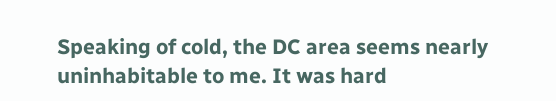Speaking of cold, the DC area seems nearly uninhabitable to me. It was hard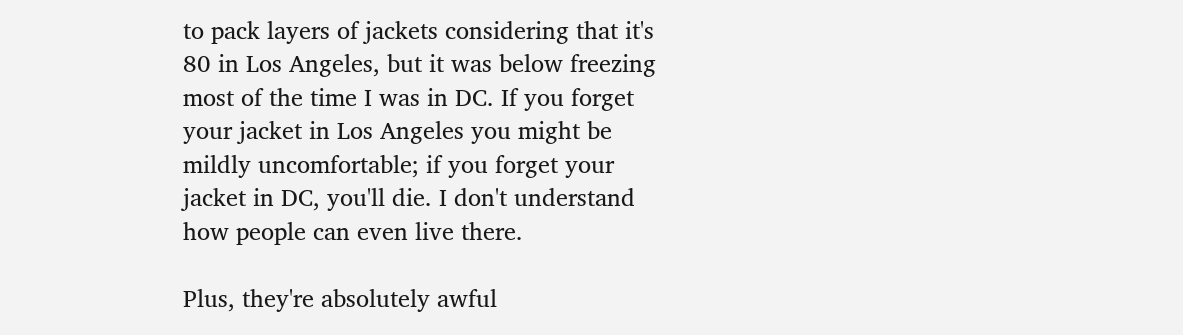to pack layers of jackets considering that it's 80 in Los Angeles, but it was below freezing most of the time I was in DC. If you forget your jacket in Los Angeles you might be mildly uncomfortable; if you forget your jacket in DC, you'll die. I don't understand how people can even live there.

Plus, they're absolutely awful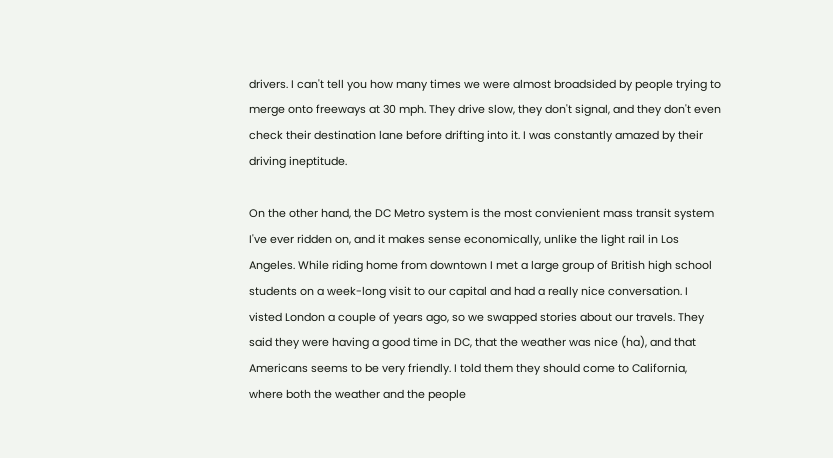drivers. I can't tell you how many times we were almost broadsided by people trying to merge onto freeways at 30 mph. They drive slow, they don't signal, and they don't even check their destination lane before drifting into it. I was constantly amazed by their driving ineptitude.

On the other hand, the DC Metro system is the most convienient mass transit system I've ever ridden on, and it makes sense economically, unlike the light rail in Los Angeles. While riding home from downtown I met a large group of British high school students on a week-long visit to our capital and had a really nice conversation. I visted London a couple of years ago, so we swapped stories about our travels. They said they were having a good time in DC, that the weather was nice (ha), and that Americans seems to be very friendly. I told them they should come to California, where both the weather and the people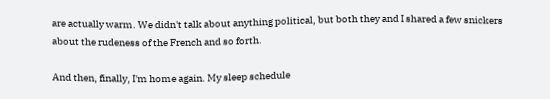are actually warm. We didn't talk about anything political, but both they and I shared a few snickers about the rudeness of the French and so forth.

And then, finally, I'm home again. My sleep schedule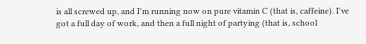is all screwed up, and I'm running now on pure vitamin C (that is, caffeine). I've got a full day of work, and then a full night of partying (that is, school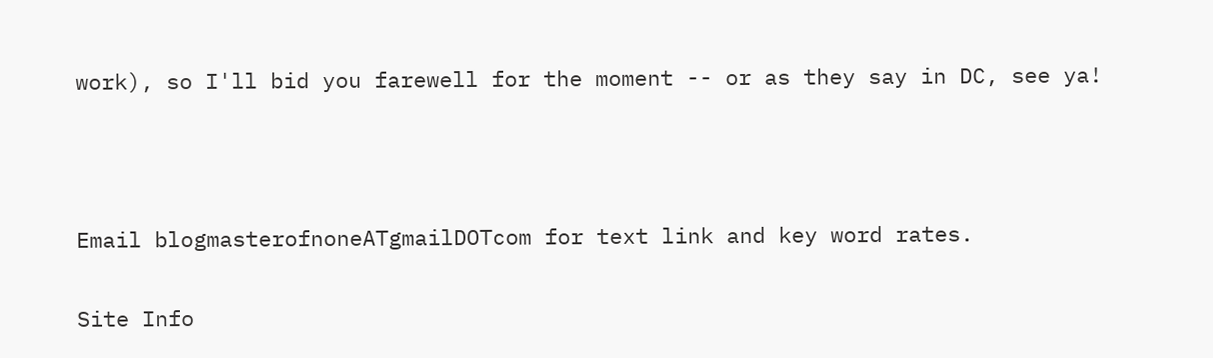work), so I'll bid you farewell for the moment -- or as they say in DC, see ya!



Email blogmasterofnoneATgmailDOTcom for text link and key word rates.

Site Info